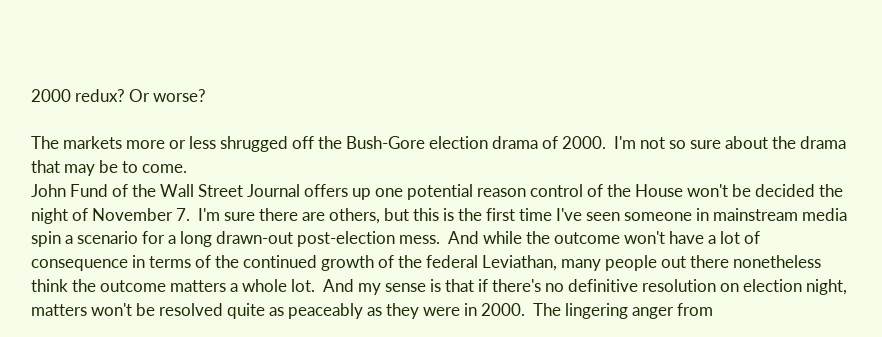2000 redux? Or worse?

The markets more or less shrugged off the Bush-Gore election drama of 2000.  I'm not so sure about the drama that may be to come.
John Fund of the Wall Street Journal offers up one potential reason control of the House won't be decided the night of November 7.  I'm sure there are others, but this is the first time I've seen someone in mainstream media spin a scenario for a long drawn-out post-election mess.  And while the outcome won't have a lot of consequence in terms of the continued growth of the federal Leviathan, many people out there nonetheless think the outcome matters a whole lot.  And my sense is that if there's no definitive resolution on election night, matters won't be resolved quite as peaceably as they were in 2000.  The lingering anger from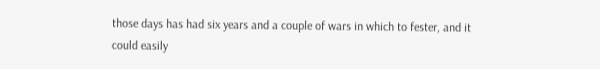those days has had six years and a couple of wars in which to fester, and it could easily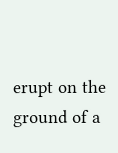erupt on the ground of a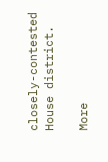closely-contested House district.

More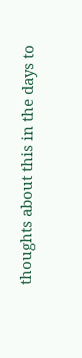thoughts about this in the days to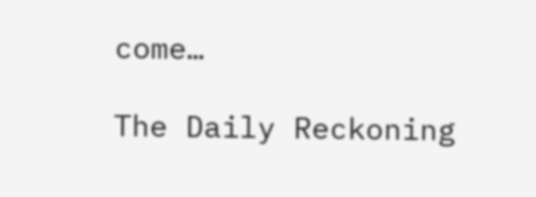come…

The Daily Reckoning